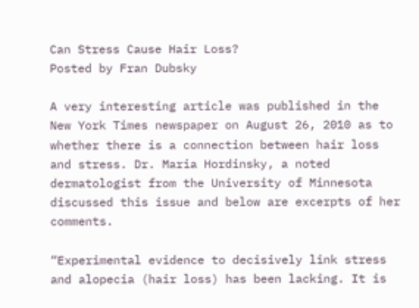Can Stress Cause Hair Loss?
Posted by Fran Dubsky

A very interesting article was published in the New York Times newspaper on August 26, 2010 as to whether there is a connection between hair loss and stress. Dr. Maria Hordinsky, a noted dermatologist from the University of Minnesota discussed this issue and below are excerpts of her comments.

“Experimental evidence to decisively link stress and alopecia (hair loss) has been lacking. It is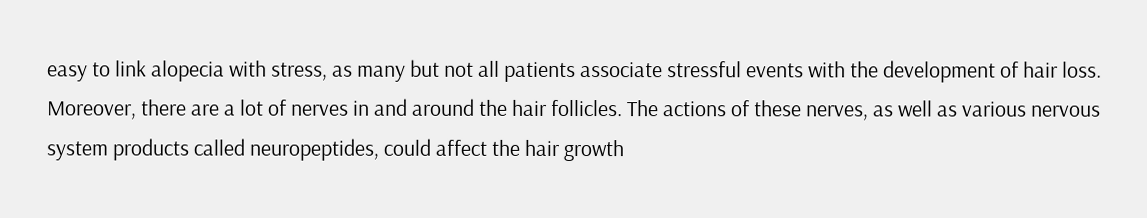easy to link alopecia with stress, as many but not all patients associate stressful events with the development of hair loss. Moreover, there are a lot of nerves in and around the hair follicles. The actions of these nerves, as well as various nervous system products called neuropeptides, could affect the hair growth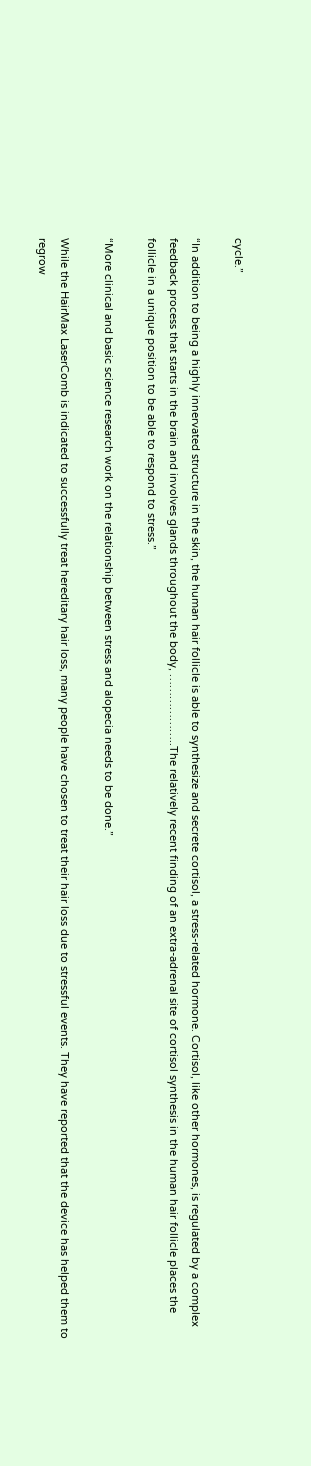cycle.”

“In addition to being a highly innervated structure in the skin, the human hair follicle is able to synthesize and secrete cortisol, a stress-related hormone. Cortisol, like other hormones, is regulated by a complex feedback process that starts in the brain and involves glands throughout the body, ………………..The relatively recent finding of an extra-adrenal site of cortisol synthesis in the human hair follicle places the follicle in a unique position to be able to respond to stress.”

“More clinical and basic science research work on the relationship between stress and alopecia needs to be done.”

While the HairMax LaserComb is indicated to successfully treat hereditary hair loss, many people have chosen to treat their hair loss due to stressful events. They have reported that the device has helped them to regrow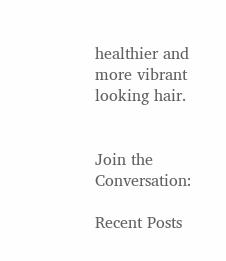healthier and more vibrant looking hair.


Join the Conversation:

Recent Posts